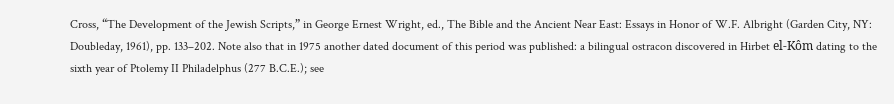Cross, “The Development of the Jewish Scripts,” in George Ernest Wright, ed., The Bible and the Ancient Near East: Essays in Honor of W.F. Albright (Garden City, NY: Doubleday, 1961), pp. 133–202. Note also that in 1975 another dated document of this period was published: a bilingual ostracon discovered in Hirbet el-Kôm dating to the sixth year of Ptolemy II Philadelphus (277 B.C.E.); see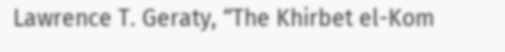Lawrence T. Geraty, “The Khirbet el-Kom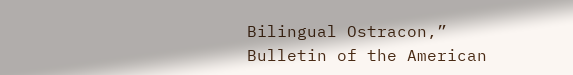Bilingual Ostracon,” Bulletin of the American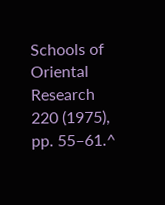Schools of Oriental Research 220 (1975), pp. 55–61.^